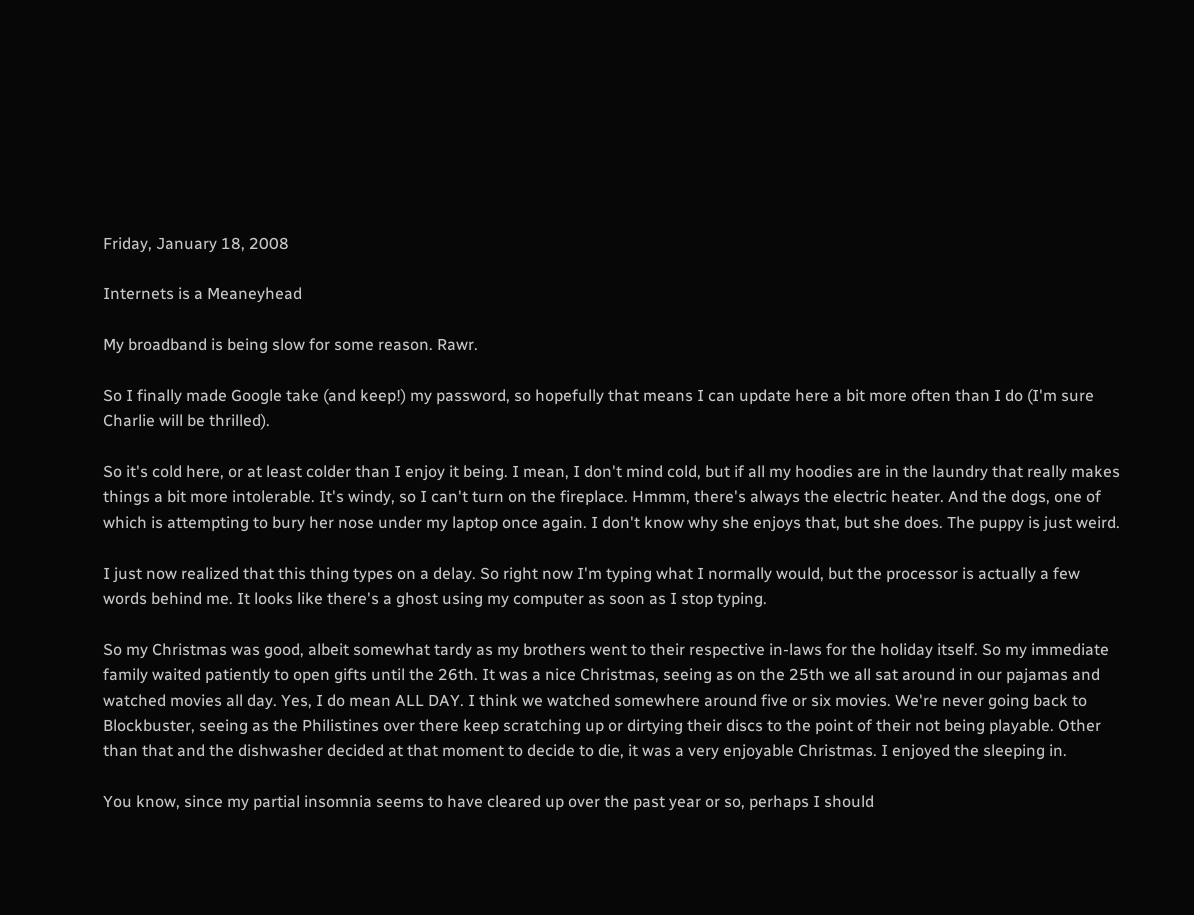Friday, January 18, 2008

Internets is a Meaneyhead

My broadband is being slow for some reason. Rawr.

So I finally made Google take (and keep!) my password, so hopefully that means I can update here a bit more often than I do (I'm sure Charlie will be thrilled).

So it's cold here, or at least colder than I enjoy it being. I mean, I don't mind cold, but if all my hoodies are in the laundry that really makes things a bit more intolerable. It's windy, so I can't turn on the fireplace. Hmmm, there's always the electric heater. And the dogs, one of which is attempting to bury her nose under my laptop once again. I don't know why she enjoys that, but she does. The puppy is just weird.

I just now realized that this thing types on a delay. So right now I'm typing what I normally would, but the processor is actually a few words behind me. It looks like there's a ghost using my computer as soon as I stop typing.

So my Christmas was good, albeit somewhat tardy as my brothers went to their respective in-laws for the holiday itself. So my immediate family waited patiently to open gifts until the 26th. It was a nice Christmas, seeing as on the 25th we all sat around in our pajamas and watched movies all day. Yes, I do mean ALL DAY. I think we watched somewhere around five or six movies. We're never going back to Blockbuster, seeing as the Philistines over there keep scratching up or dirtying their discs to the point of their not being playable. Other than that and the dishwasher decided at that moment to decide to die, it was a very enjoyable Christmas. I enjoyed the sleeping in.

You know, since my partial insomnia seems to have cleared up over the past year or so, perhaps I should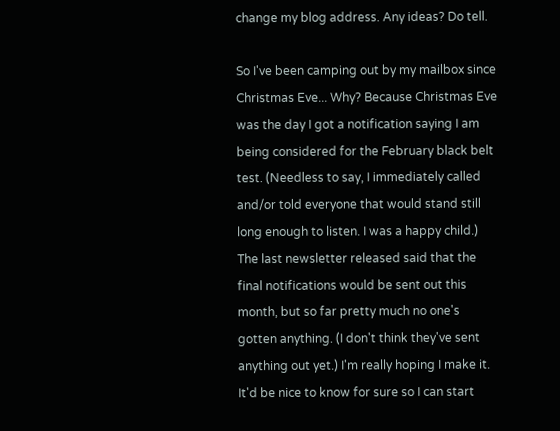change my blog address. Any ideas? Do tell.

So I've been camping out by my mailbox since Christmas Eve... Why? Because Christmas Eve was the day I got a notification saying I am being considered for the February black belt test. (Needless to say, I immediately called and/or told everyone that would stand still long enough to listen. I was a happy child.) The last newsletter released said that the final notifications would be sent out this month, but so far pretty much no one's gotten anything. (I don't think they've sent anything out yet.) I'm really hoping I make it. It'd be nice to know for sure so I can start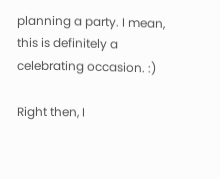planning a party. I mean, this is definitely a celebrating occasion. :)

Right then, I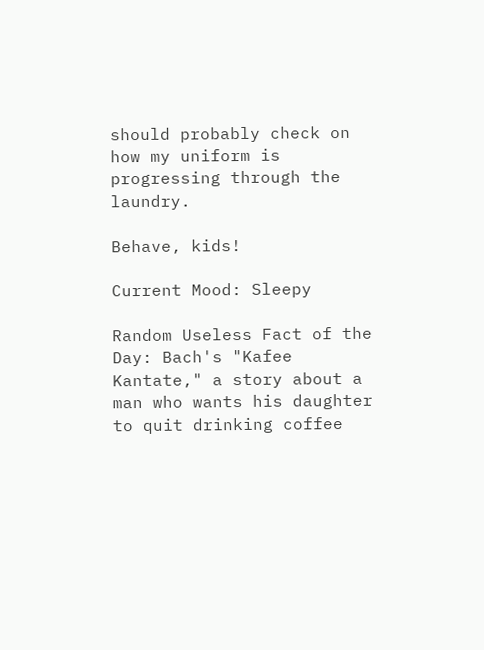should probably check on how my uniform is progressing through the laundry.

Behave, kids!

Current Mood: Sleepy

Random Useless Fact of the Day: Bach's "Kafee Kantate," a story about a man who wants his daughter to quit drinking coffee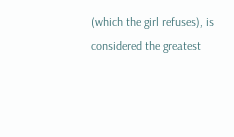(which the girl refuses), is considered the greatest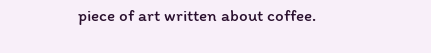piece of art written about coffee.